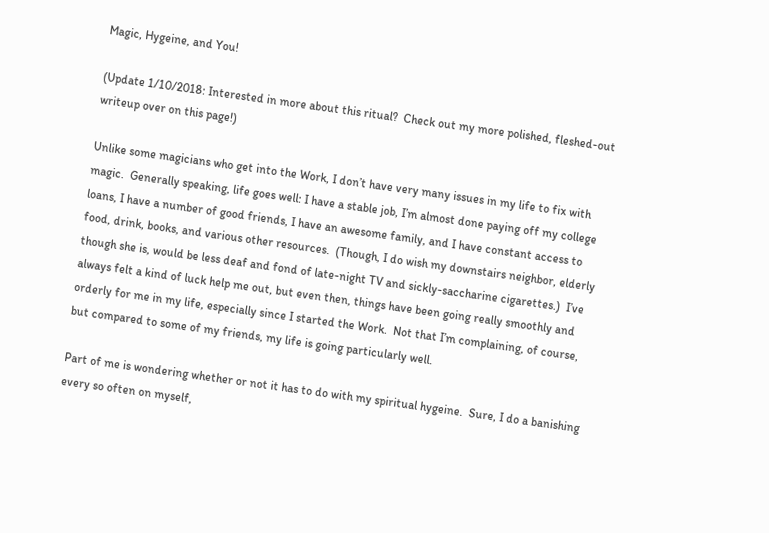Magic, Hygeine, and You!

(Update 1/10/2018: Interested in more about this ritual?  Check out my more polished, fleshed-out writeup over on this page!)

Unlike some magicians who get into the Work, I don’t have very many issues in my life to fix with magic.  Generally speaking, life goes well: I have a stable job, I’m almost done paying off my college loans, I have a number of good friends, I have an awesome family, and I have constant access to food, drink, books, and various other resources.  (Though, I do wish my downstairs neighbor, elderly though she is, would be less deaf and fond of late-night TV and sickly-saccharine cigarettes.)  I’ve always felt a kind of luck help me out, but even then, things have been going really smoothly and orderly for me in my life, especially since I started the Work.  Not that I’m complaining, of course, but compared to some of my friends, my life is going particularly well.

Part of me is wondering whether or not it has to do with my spiritual hygeine.  Sure, I do a banishing every so often on myself,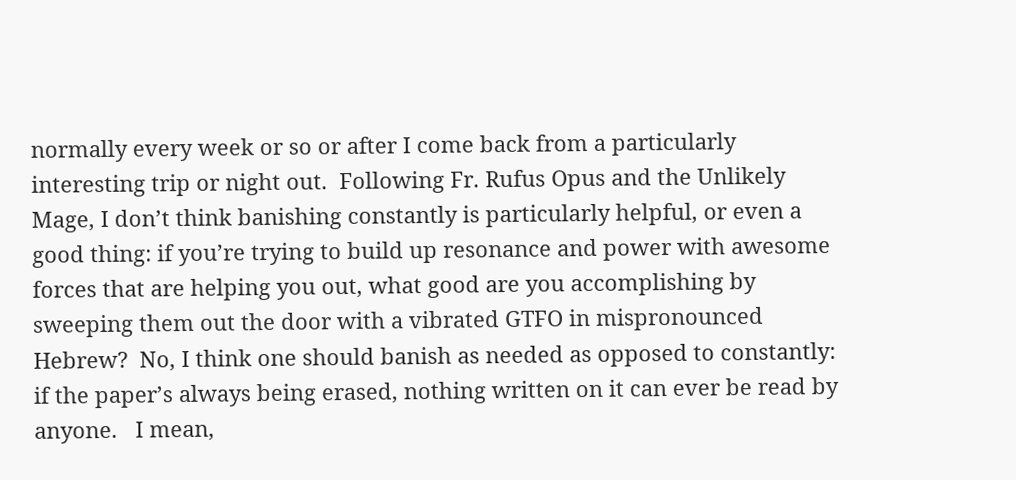normally every week or so or after I come back from a particularly interesting trip or night out.  Following Fr. Rufus Opus and the Unlikely Mage, I don’t think banishing constantly is particularly helpful, or even a good thing: if you’re trying to build up resonance and power with awesome forces that are helping you out, what good are you accomplishing by sweeping them out the door with a vibrated GTFO in mispronounced Hebrew?  No, I think one should banish as needed as opposed to constantly: if the paper’s always being erased, nothing written on it can ever be read by anyone.   I mean,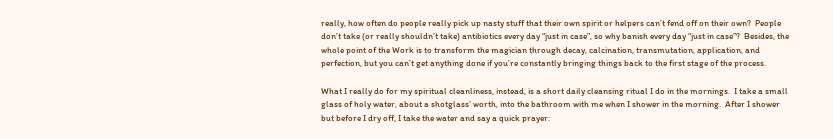really, how often do people really pick up nasty stuff that their own spirit or helpers can’t fend off on their own?  People don’t take (or really shouldn’t take) antibiotics every day “just in case”, so why banish every day “just in case”?  Besides, the whole point of the Work is to transform the magician through decay, calcination, transmutation, application, and perfection, but you can’t get anything done if you’re constantly bringing things back to the first stage of the process.

What I really do for my spiritual cleanliness, instead, is a short daily cleansing ritual I do in the mornings.  I take a small glass of holy water, about a shotglass’ worth, into the bathroom with me when I shower in the morning.  After I shower but before I dry off, I take the water and say a quick prayer: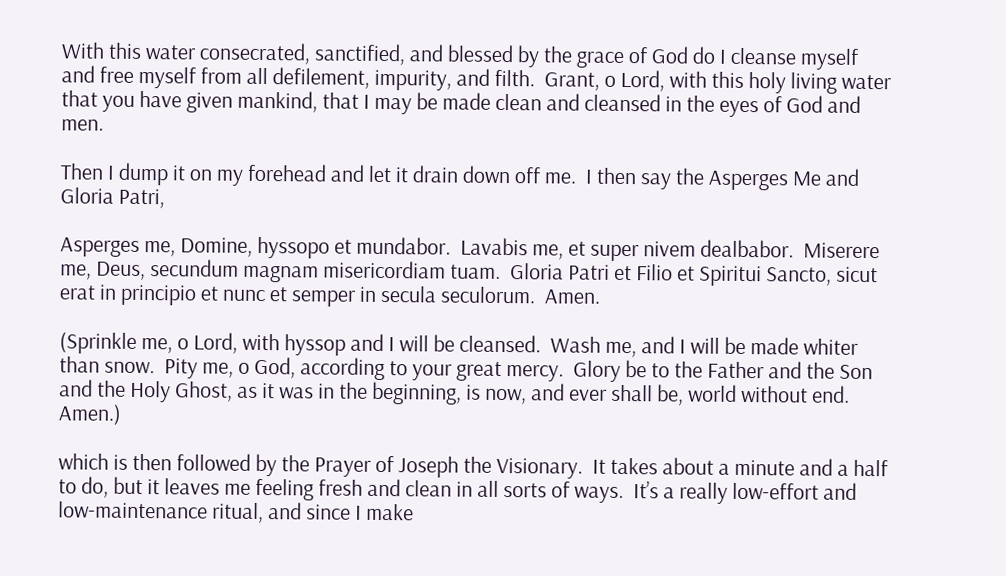With this water consecrated, sanctified, and blessed by the grace of God do I cleanse myself and free myself from all defilement, impurity, and filth.  Grant, o Lord, with this holy living water that you have given mankind, that I may be made clean and cleansed in the eyes of God and men.

Then I dump it on my forehead and let it drain down off me.  I then say the Asperges Me and Gloria Patri,

Asperges me, Domine, hyssopo et mundabor.  Lavabis me, et super nivem dealbabor.  Miserere me, Deus, secundum magnam misericordiam tuam.  Gloria Patri et Filio et Spiritui Sancto, sicut erat in principio et nunc et semper in secula seculorum.  Amen.

(Sprinkle me, o Lord, with hyssop and I will be cleansed.  Wash me, and I will be made whiter than snow.  Pity me, o God, according to your great mercy.  Glory be to the Father and the Son and the Holy Ghost, as it was in the beginning, is now, and ever shall be, world without end.  Amen.)

which is then followed by the Prayer of Joseph the Visionary.  It takes about a minute and a half to do, but it leaves me feeling fresh and clean in all sorts of ways.  It’s a really low-effort and low-maintenance ritual, and since I make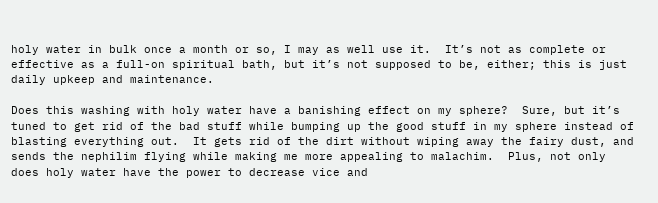holy water in bulk once a month or so, I may as well use it.  It’s not as complete or effective as a full-on spiritual bath, but it’s not supposed to be, either; this is just daily upkeep and maintenance.

Does this washing with holy water have a banishing effect on my sphere?  Sure, but it’s tuned to get rid of the bad stuff while bumping up the good stuff in my sphere instead of blasting everything out.  It gets rid of the dirt without wiping away the fairy dust, and sends the nephilim flying while making me more appealing to malachim.  Plus, not only does holy water have the power to decrease vice and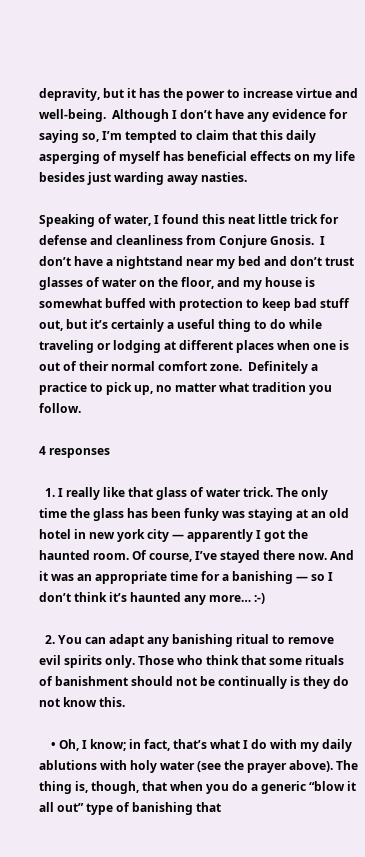depravity, but it has the power to increase virtue and well-being.  Although I don’t have any evidence for saying so, I’m tempted to claim that this daily asperging of myself has beneficial effects on my life besides just warding away nasties.

Speaking of water, I found this neat little trick for defense and cleanliness from Conjure Gnosis.  I don’t have a nightstand near my bed and don’t trust glasses of water on the floor, and my house is somewhat buffed with protection to keep bad stuff out, but it’s certainly a useful thing to do while traveling or lodging at different places when one is out of their normal comfort zone.  Definitely a practice to pick up, no matter what tradition you follow.

4 responses

  1. I really like that glass of water trick. The only time the glass has been funky was staying at an old hotel in new york city — apparently I got the haunted room. Of course, I’ve stayed there now. And it was an appropriate time for a banishing — so I don’t think it’s haunted any more… :-)

  2. You can adapt any banishing ritual to remove evil spirits only. Those who think that some rituals of banishment should not be continually is they do not know this.

    • Oh, I know; in fact, that’s what I do with my daily ablutions with holy water (see the prayer above). The thing is, though, that when you do a generic “blow it all out” type of banishing that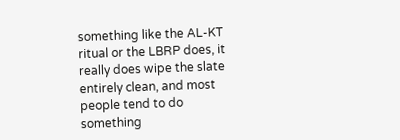something like the AL-KT ritual or the LBRP does, it really does wipe the slate entirely clean, and most people tend to do something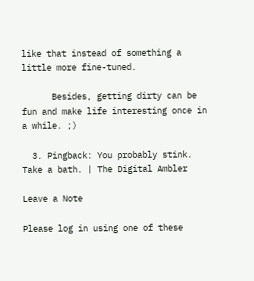like that instead of something a little more fine-tuned.

      Besides, getting dirty can be fun and make life interesting once in a while. ;)

  3. Pingback: You probably stink. Take a bath. | The Digital Ambler

Leave a Note

Please log in using one of these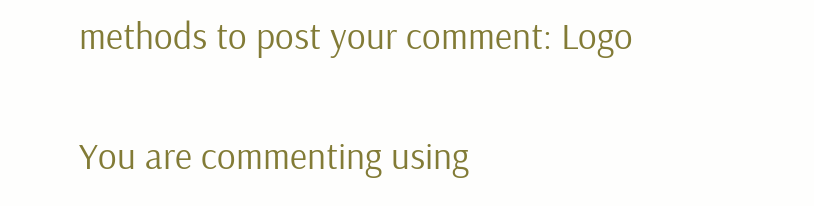methods to post your comment: Logo

You are commenting using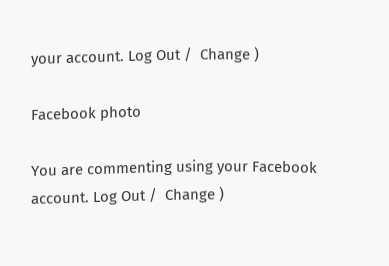your account. Log Out /  Change )

Facebook photo

You are commenting using your Facebook account. Log Out /  Change )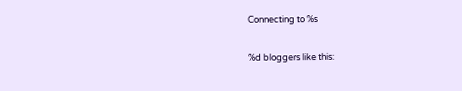Connecting to %s

%d bloggers like this: